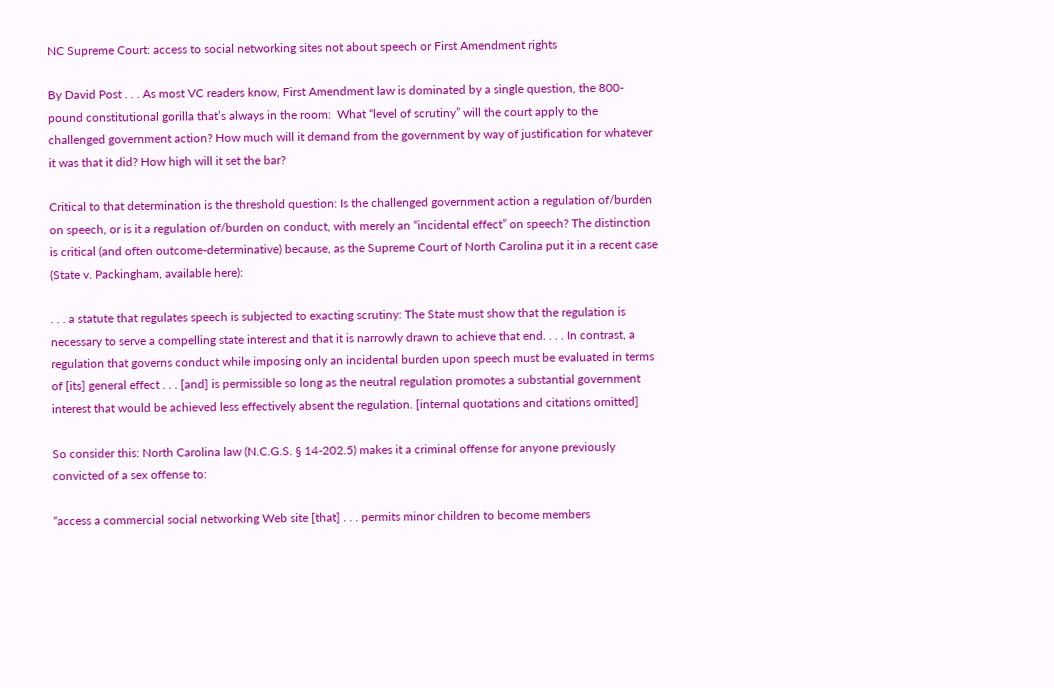NC Supreme Court: access to social networking sites not about speech or First Amendment rights

By David Post . . . As most VC readers know, First Amendment law is dominated by a single question, the 800-pound constitutional gorilla that’s always in the room:  What “level of scrutiny” will the court apply to the challenged government action? How much will it demand from the government by way of justification for whatever it was that it did? How high will it set the bar?

Critical to that determination is the threshold question: Is the challenged government action a regulation of/burden on speech, or is it a regulation of/burden on conduct, with merely an “incidental effect” on speech? The distinction is critical (and often outcome-determinative) because, as the Supreme Court of North Carolina put it in a recent case (State v. Packingham, available here):

. . . a statute that regulates speech is subjected to exacting scrutiny: The State must show that the regulation is necessary to serve a compelling state interest and that it is narrowly drawn to achieve that end. . . . In contrast, a regulation that governs conduct while imposing only an incidental burden upon speech must be evaluated in terms of [its] general effect . . . [and] is permissible so long as the neutral regulation promotes a substantial government interest that would be achieved less effectively absent the regulation. [internal quotations and citations omitted]

So consider this: North Carolina law (N.C.G.S. § 14-202.5) makes it a criminal offense for anyone previously convicted of a sex offense to:

“access a commercial social networking Web site [that] . . . permits minor children to become members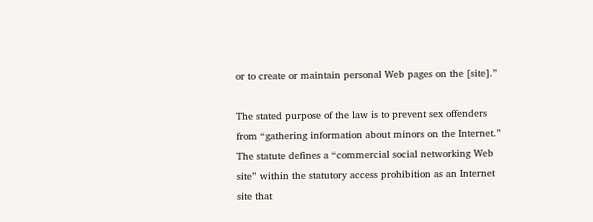or to create or maintain personal Web pages on the [site].”

The stated purpose of the law is to prevent sex offenders from “gathering information about minors on the Internet.” The statute defines a “commercial social networking Web site” within the statutory access prohibition as an Internet site that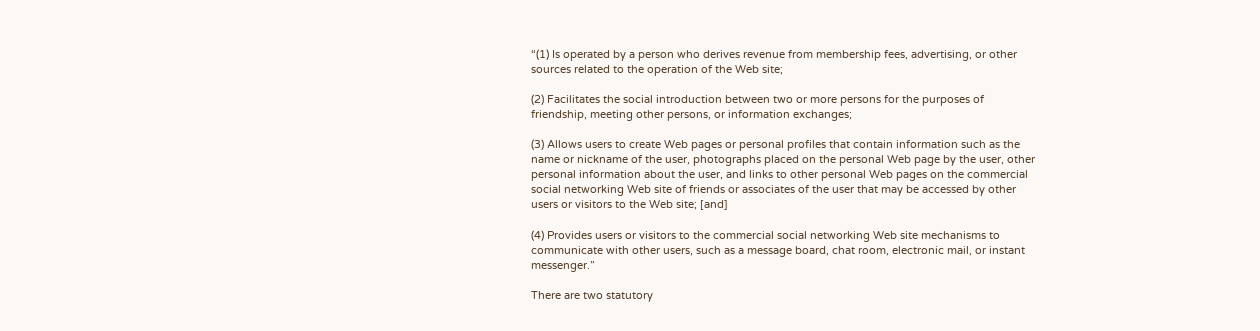“(1) Is operated by a person who derives revenue from membership fees, advertising, or other sources related to the operation of the Web site;

(2) Facilitates the social introduction between two or more persons for the purposes of friendship, meeting other persons, or information exchanges;

(3) Allows users to create Web pages or personal profiles that contain information such as the name or nickname of the user, photographs placed on the personal Web page by the user, other personal information about the user, and links to other personal Web pages on the commercial social networking Web site of friends or associates of the user that may be accessed by other users or visitors to the Web site; [and]

(4) Provides users or visitors to the commercial social networking Web site mechanisms to communicate with other users, such as a message board, chat room, electronic mail, or instant messenger.”

There are two statutory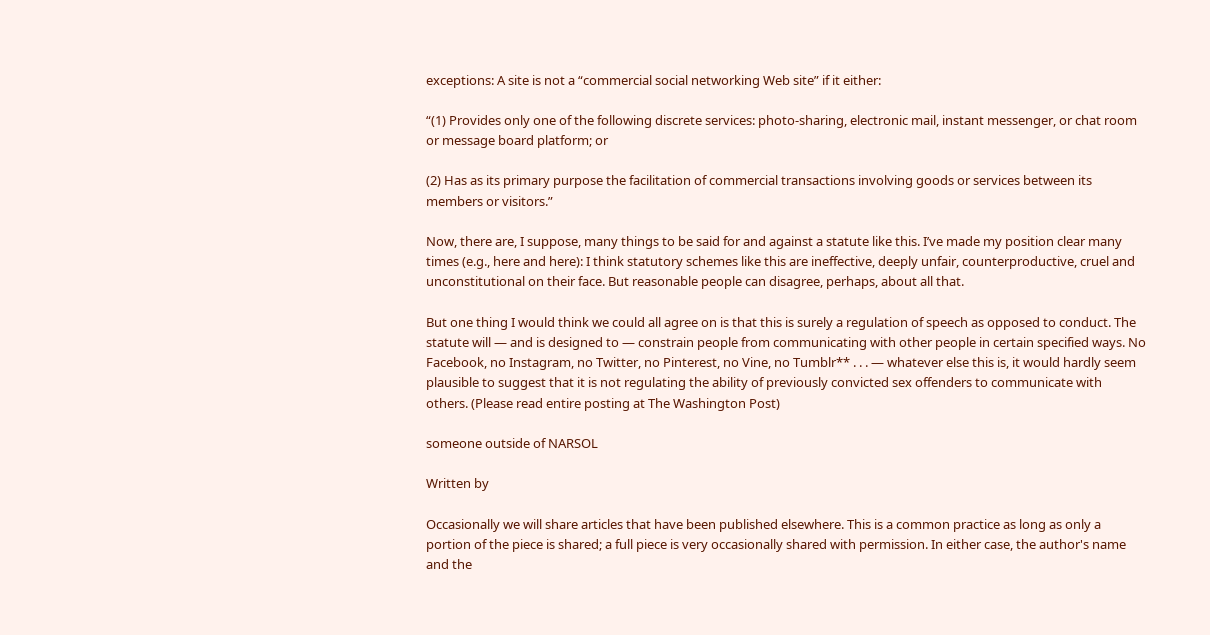exceptions: A site is not a “commercial social networking Web site” if it either:

“(1) Provides only one of the following discrete services: photo-sharing, electronic mail, instant messenger, or chat room or message board platform; or

(2) Has as its primary purpose the facilitation of commercial transactions involving goods or services between its members or visitors.”

Now, there are, I suppose, many things to be said for and against a statute like this. I’ve made my position clear many times (e.g., here and here): I think statutory schemes like this are ineffective, deeply unfair, counterproductive, cruel and unconstitutional on their face. But reasonable people can disagree, perhaps, about all that.

But one thing I would think we could all agree on is that this is surely a regulation of speech as opposed to conduct. The statute will — and is designed to — constrain people from communicating with other people in certain specified ways. No Facebook, no Instagram, no Twitter, no Pinterest, no Vine, no Tumblr** . . . — whatever else this is, it would hardly seem plausible to suggest that it is not regulating the ability of previously convicted sex offenders to communicate with others. (Please read entire posting at The Washington Post)

someone outside of NARSOL

Written by

Occasionally we will share articles that have been published elsewhere. This is a common practice as long as only a portion of the piece is shared; a full piece is very occasionally shared with permission. In either case, the author's name and the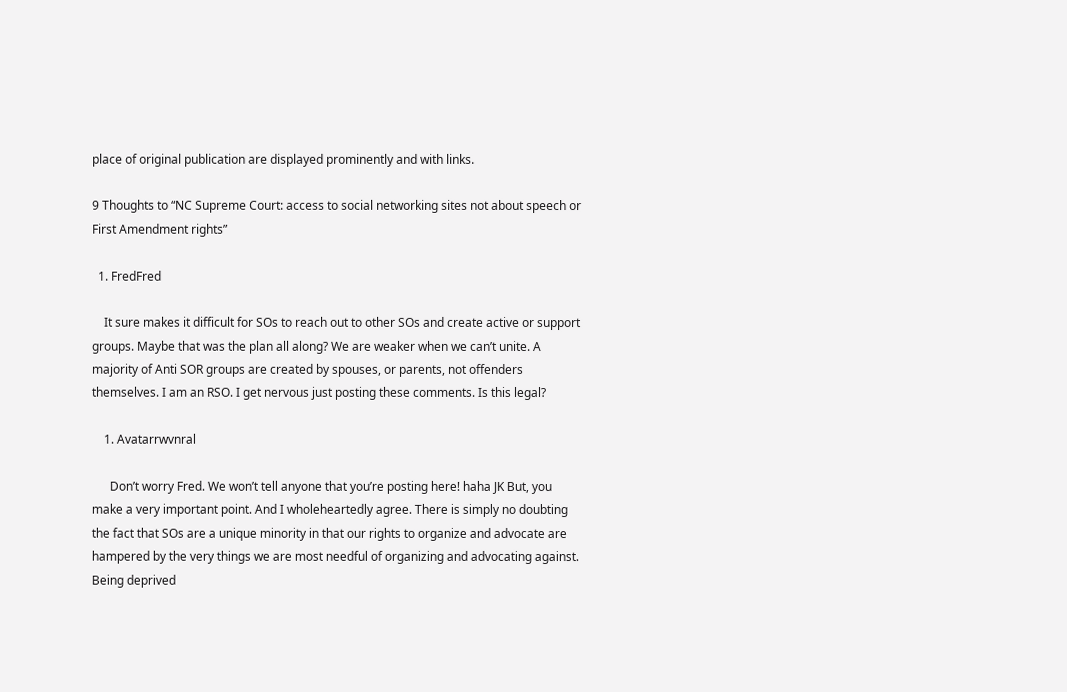place of original publication are displayed prominently and with links.

9 Thoughts to “NC Supreme Court: access to social networking sites not about speech or First Amendment rights”

  1. FredFred

    It sure makes it difficult for SOs to reach out to other SOs and create active or support groups. Maybe that was the plan all along? We are weaker when we can’t unite. A majority of Anti SOR groups are created by spouses, or parents, not offenders themselves. I am an RSO. I get nervous just posting these comments. Is this legal?

    1. Avatarrwvnral

      Don’t worry Fred. We won’t tell anyone that you’re posting here! haha JK But, you make a very important point. And I wholeheartedly agree. There is simply no doubting the fact that SOs are a unique minority in that our rights to organize and advocate are hampered by the very things we are most needful of organizing and advocating against. Being deprived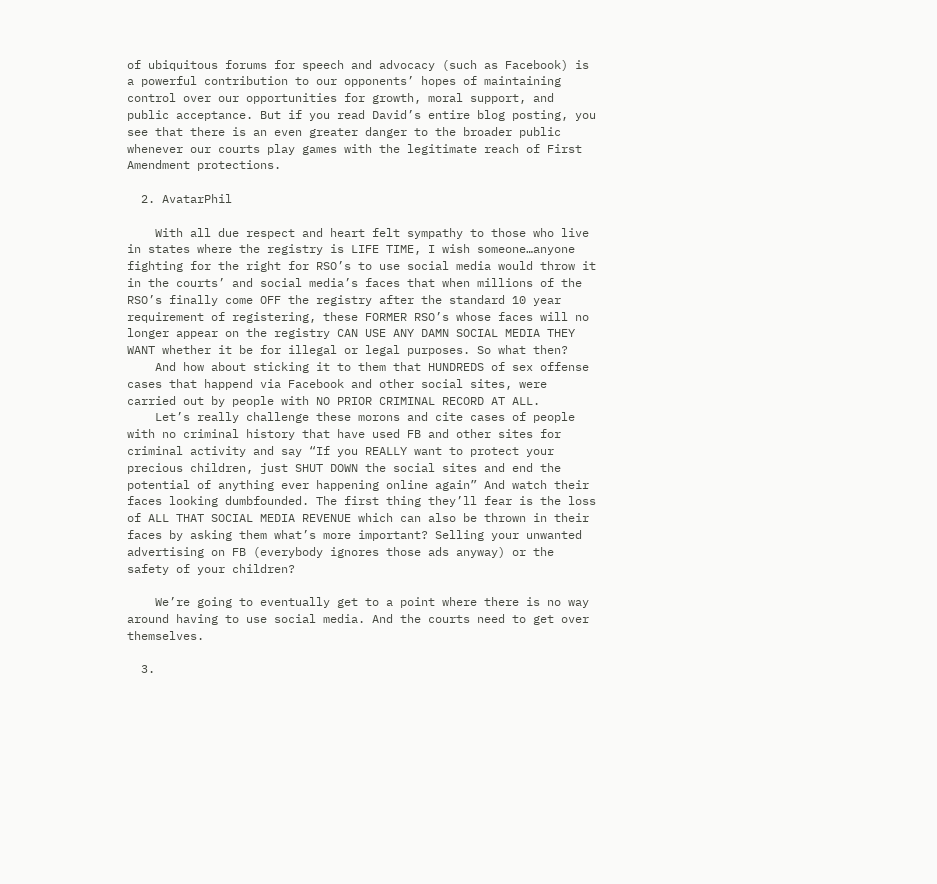of ubiquitous forums for speech and advocacy (such as Facebook) is a powerful contribution to our opponents’ hopes of maintaining control over our opportunities for growth, moral support, and public acceptance. But if you read David’s entire blog posting, you see that there is an even greater danger to the broader public whenever our courts play games with the legitimate reach of First Amendment protections.

  2. AvatarPhil

    With all due respect and heart felt sympathy to those who live in states where the registry is LIFE TIME, I wish someone…anyone fighting for the right for RSO’s to use social media would throw it in the courts’ and social media’s faces that when millions of the RSO’s finally come OFF the registry after the standard 10 year requirement of registering, these FORMER RSO’s whose faces will no longer appear on the registry CAN USE ANY DAMN SOCIAL MEDIA THEY WANT whether it be for illegal or legal purposes. So what then?
    And how about sticking it to them that HUNDREDS of sex offense cases that happend via Facebook and other social sites, were carried out by people with NO PRIOR CRIMINAL RECORD AT ALL.
    Let’s really challenge these morons and cite cases of people with no criminal history that have used FB and other sites for criminal activity and say “If you REALLY want to protect your precious children, just SHUT DOWN the social sites and end the potential of anything ever happening online again” And watch their faces looking dumbfounded. The first thing they’ll fear is the loss of ALL THAT SOCIAL MEDIA REVENUE which can also be thrown in their faces by asking them what’s more important? Selling your unwanted advertising on FB (everybody ignores those ads anyway) or the safety of your children?

    We’re going to eventually get to a point where there is no way around having to use social media. And the courts need to get over themselves.

  3.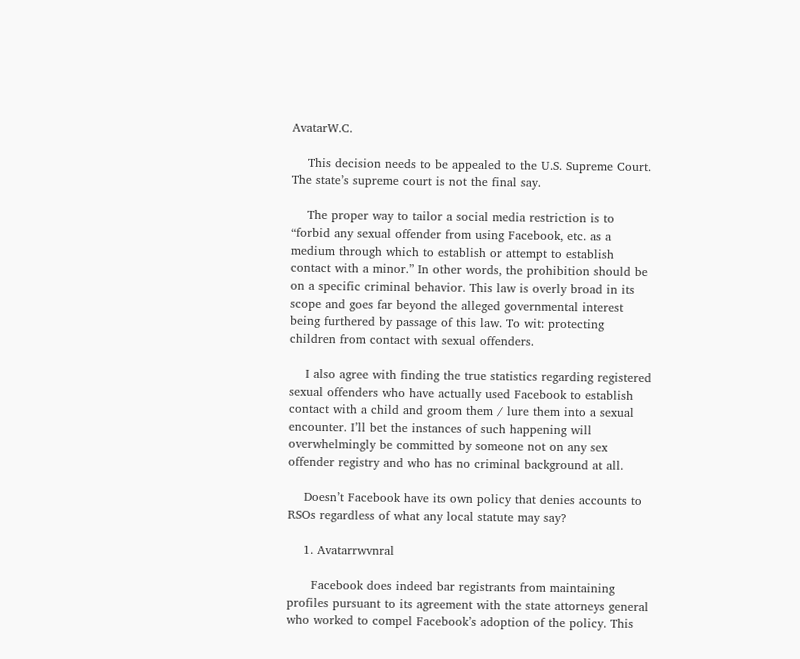AvatarW.C.

    This decision needs to be appealed to the U.S. Supreme Court. The state’s supreme court is not the final say.

    The proper way to tailor a social media restriction is to “forbid any sexual offender from using Facebook, etc. as a medium through which to establish or attempt to establish contact with a minor.” In other words, the prohibition should be on a specific criminal behavior. This law is overly broad in its scope and goes far beyond the alleged governmental interest being furthered by passage of this law. To wit: protecting children from contact with sexual offenders.

    I also agree with finding the true statistics regarding registered sexual offenders who have actually used Facebook to establish contact with a child and groom them / lure them into a sexual encounter. I’ll bet the instances of such happening will overwhelmingly be committed by someone not on any sex offender registry and who has no criminal background at all.

    Doesn’t Facebook have its own policy that denies accounts to RSOs regardless of what any local statute may say?

    1. Avatarrwvnral

      Facebook does indeed bar registrants from maintaining profiles pursuant to its agreement with the state attorneys general who worked to compel Facebook’s adoption of the policy. This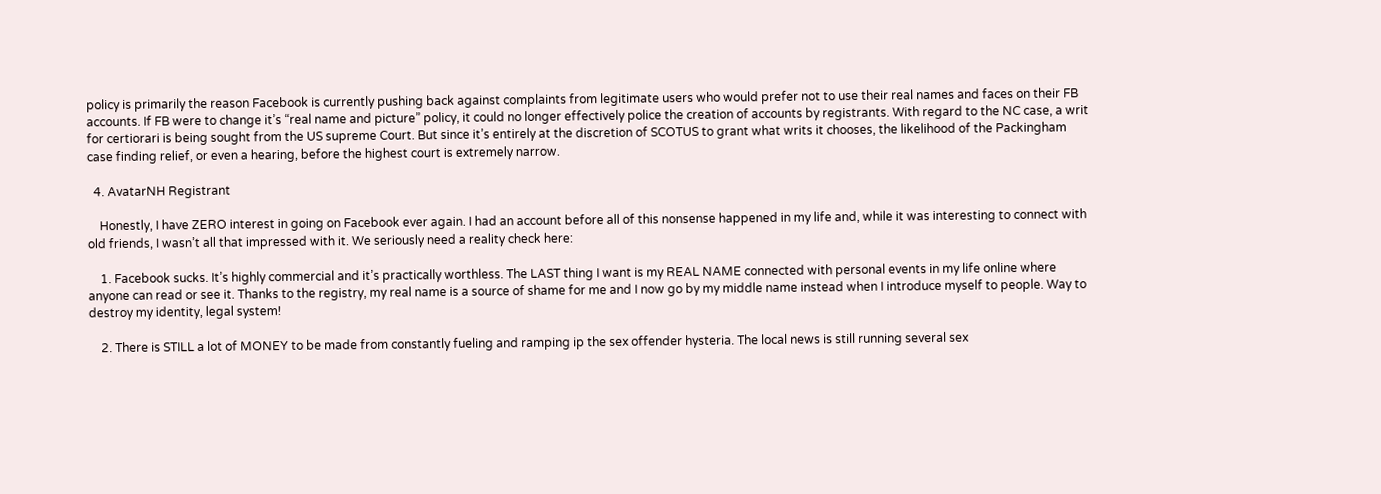policy is primarily the reason Facebook is currently pushing back against complaints from legitimate users who would prefer not to use their real names and faces on their FB accounts. If FB were to change it’s “real name and picture” policy, it could no longer effectively police the creation of accounts by registrants. With regard to the NC case, a writ for certiorari is being sought from the US supreme Court. But since it’s entirely at the discretion of SCOTUS to grant what writs it chooses, the likelihood of the Packingham case finding relief, or even a hearing, before the highest court is extremely narrow.

  4. AvatarNH Registrant

    Honestly, I have ZERO interest in going on Facebook ever again. I had an account before all of this nonsense happened in my life and, while it was interesting to connect with old friends, I wasn’t all that impressed with it. We seriously need a reality check here:

    1. Facebook sucks. It’s highly commercial and it’s practically worthless. The LAST thing I want is my REAL NAME connected with personal events in my life online where anyone can read or see it. Thanks to the registry, my real name is a source of shame for me and I now go by my middle name instead when I introduce myself to people. Way to destroy my identity, legal system!

    2. There is STILL a lot of MONEY to be made from constantly fueling and ramping ip the sex offender hysteria. The local news is still running several sex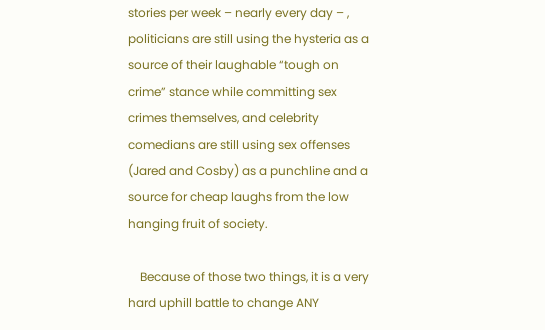stories per week – nearly every day – , politicians are still using the hysteria as a source of their laughable “tough on crime” stance while committing sex crimes themselves, and celebrity comedians are still using sex offenses (Jared and Cosby) as a punchline and a source for cheap laughs from the low hanging fruit of society.

    Because of those two things, it is a very hard uphill battle to change ANY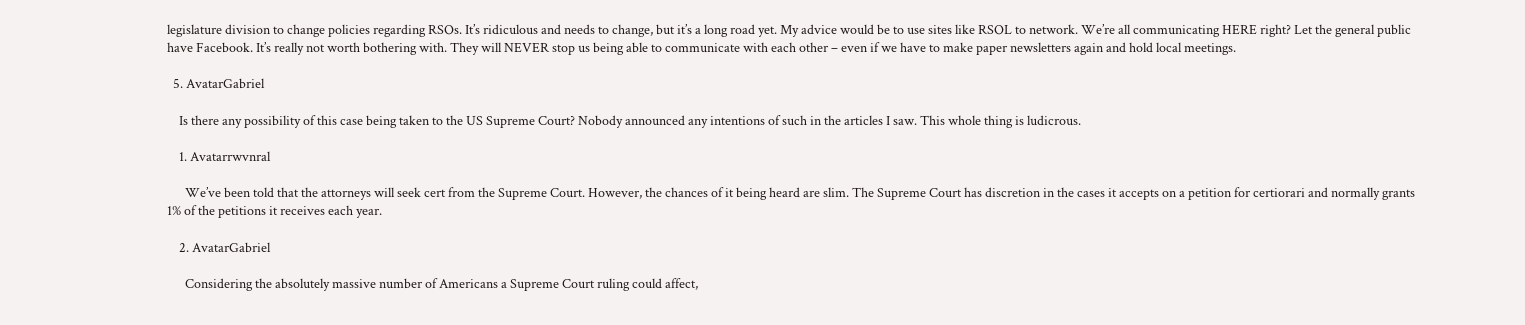legislature division to change policies regarding RSOs. It’s ridiculous and needs to change, but it’s a long road yet. My advice would be to use sites like RSOL to network. We’re all communicating HERE right? Let the general public have Facebook. It’s really not worth bothering with. They will NEVER stop us being able to communicate with each other – even if we have to make paper newsletters again and hold local meetings.

  5. AvatarGabriel

    Is there any possibility of this case being taken to the US Supreme Court? Nobody announced any intentions of such in the articles I saw. This whole thing is ludicrous.

    1. Avatarrwvnral

      We’ve been told that the attorneys will seek cert from the Supreme Court. However, the chances of it being heard are slim. The Supreme Court has discretion in the cases it accepts on a petition for certiorari and normally grants 1% of the petitions it receives each year.

    2. AvatarGabriel

      Considering the absolutely massive number of Americans a Supreme Court ruling could affect,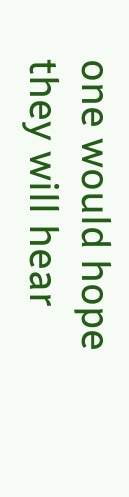one would hope they will hear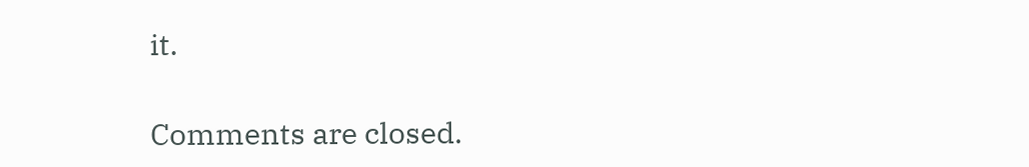it.

Comments are closed.